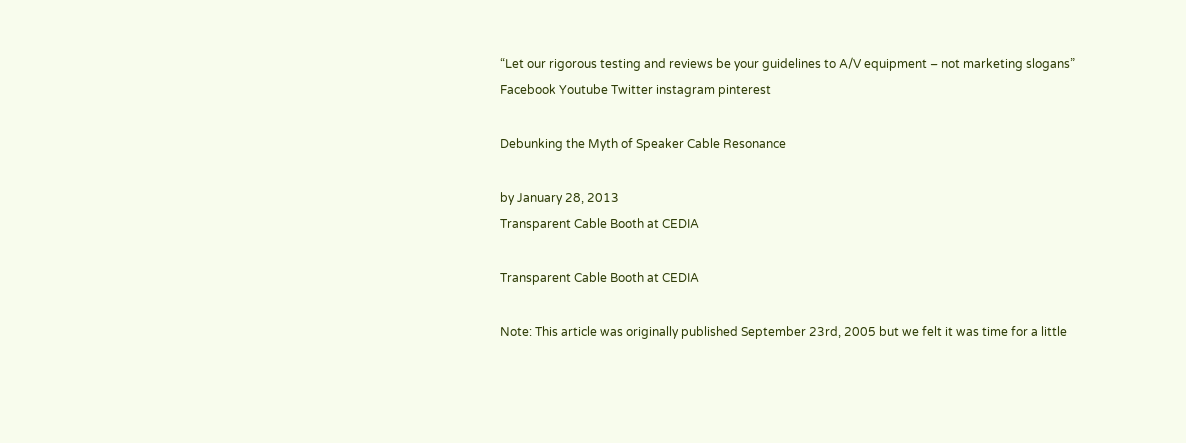“Let our rigorous testing and reviews be your guidelines to A/V equipment – not marketing slogans”
Facebook Youtube Twitter instagram pinterest

Debunking the Myth of Speaker Cable Resonance

by January 28, 2013
Transparent Cable Booth at CEDIA

Transparent Cable Booth at CEDIA

Note: This article was originally published September 23rd, 2005 but we felt it was time for a little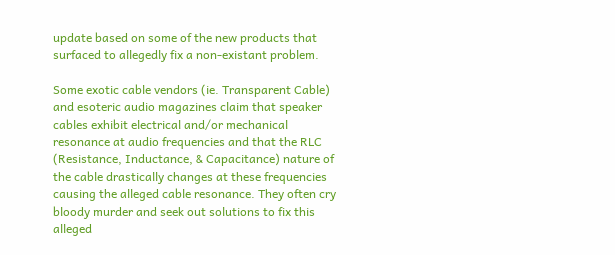update based on some of the new products that surfaced to allegedly fix a non-existant problem.

Some exotic cable vendors (ie. Transparent Cable) and esoteric audio magazines claim that speaker cables exhibit electrical and/or mechanical resonance at audio frequencies and that the RLC (Resistance, Inductance, & Capacitance) nature of the cable drastically changes at these frequencies causing the alleged cable resonance. They often cry bloody murder and seek out solutions to fix this alleged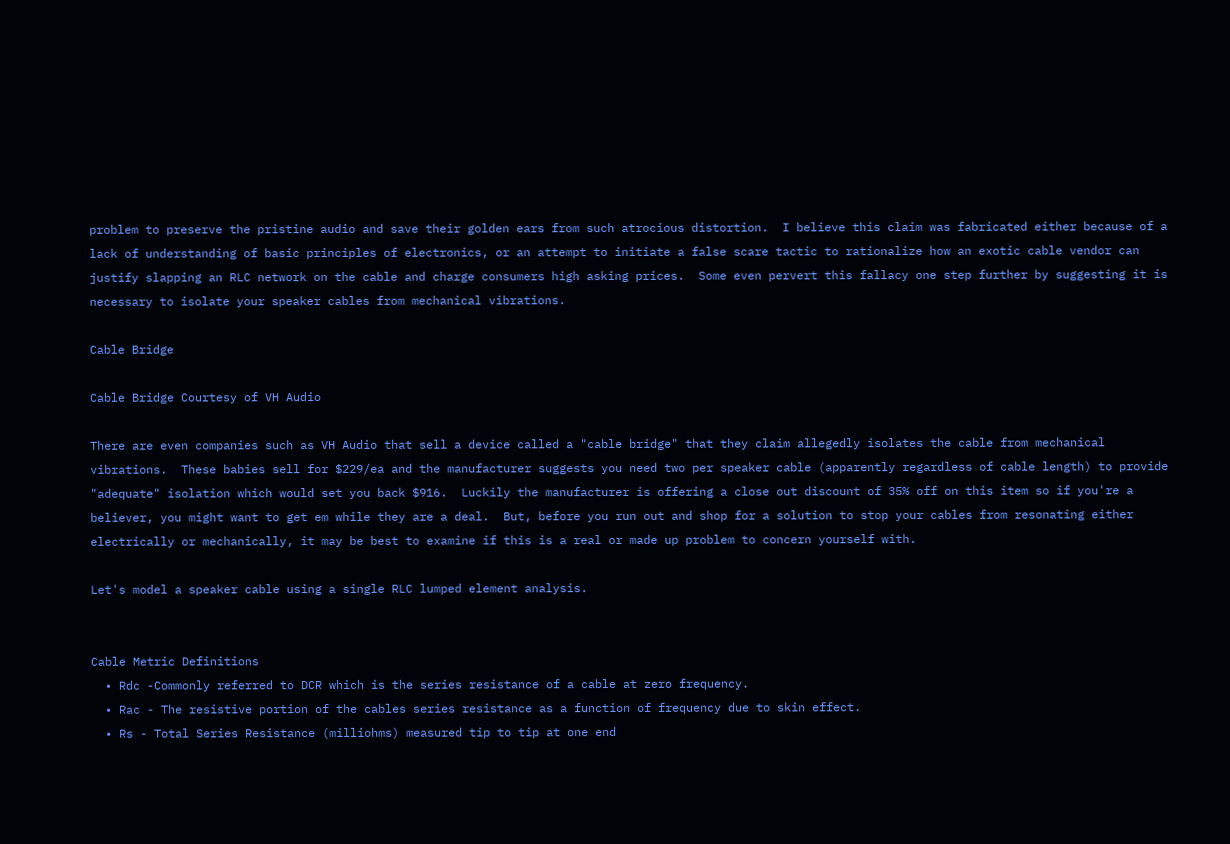problem to preserve the pristine audio and save their golden ears from such atrocious distortion.  I believe this claim was fabricated either because of a lack of understanding of basic principles of electronics, or an attempt to initiate a false scare tactic to rationalize how an exotic cable vendor can justify slapping an RLC network on the cable and charge consumers high asking prices.  Some even pervert this fallacy one step further by suggesting it is necessary to isolate your speaker cables from mechanical vibrations.

Cable Bridge

Cable Bridge Courtesy of VH Audio

There are even companies such as VH Audio that sell a device called a "cable bridge" that they claim allegedly isolates the cable from mechanical vibrations.  These babies sell for $229/ea and the manufacturer suggests you need two per speaker cable (apparently regardless of cable length) to provide "adequate" isolation which would set you back $916.  Luckily the manufacturer is offering a close out discount of 35% off on this item so if you're a believer, you might want to get em while they are a deal.  But, before you run out and shop for a solution to stop your cables from resonating either electrically or mechanically, it may be best to examine if this is a real or made up problem to concern yourself with.

Let's model a speaker cable using a single RLC lumped element analysis.


Cable Metric Definitions
  • Rdc -Commonly referred to DCR which is the series resistance of a cable at zero frequency.
  • Rac - The resistive portion of the cables series resistance as a function of frequency due to skin effect.
  • Rs - Total Series Resistance (milliohms) measured tip to tip at one end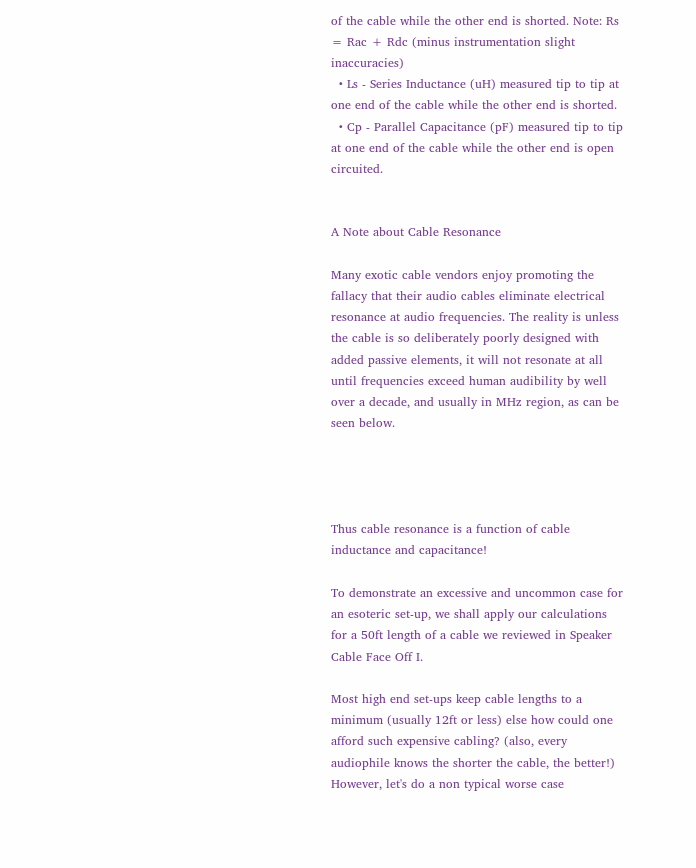of the cable while the other end is shorted. Note: Rs = Rac + Rdc (minus instrumentation slight inaccuracies)
  • Ls - Series Inductance (uH) measured tip to tip at one end of the cable while the other end is shorted.
  • Cp - Parallel Capacitance (pF) measured tip to tip at one end of the cable while the other end is open circuited.


A Note about Cable Resonance

Many exotic cable vendors enjoy promoting the fallacy that their audio cables eliminate electrical resonance at audio frequencies. The reality is unless the cable is so deliberately poorly designed with added passive elements, it will not resonate at all until frequencies exceed human audibility by well over a decade, and usually in MHz region, as can be seen below.




Thus cable resonance is a function of cable inductance and capacitance!

To demonstrate an excessive and uncommon case for an esoteric set-up, we shall apply our calculations for a 50ft length of a cable we reviewed in Speaker Cable Face Off I.

Most high end set-ups keep cable lengths to a minimum (usually 12ft or less) else how could one afford such expensive cabling? (also, every audiophile knows the shorter the cable, the better!) However, let's do a non typical worse case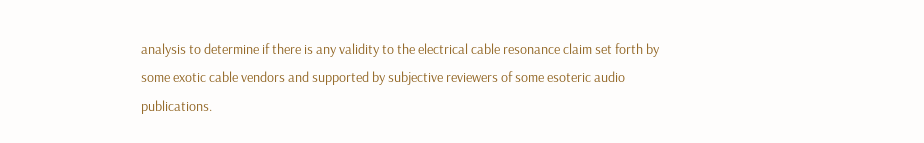analysis to determine if there is any validity to the electrical cable resonance claim set forth by some exotic cable vendors and supported by subjective reviewers of some esoteric audio publications.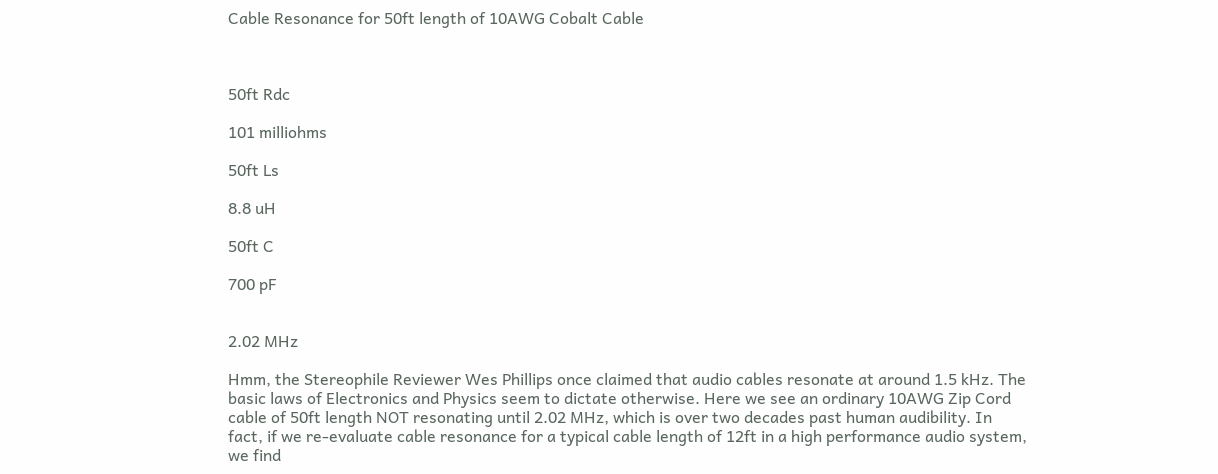Cable Resonance for 50ft length of 10AWG Cobalt Cable



50ft Rdc

101 milliohms

50ft Ls

8.8 uH

50ft C

700 pF


2.02 MHz

Hmm, the Stereophile Reviewer Wes Phillips once claimed that audio cables resonate at around 1.5 kHz. The basic laws of Electronics and Physics seem to dictate otherwise. Here we see an ordinary 10AWG Zip Cord cable of 50ft length NOT resonating until 2.02 MHz, which is over two decades past human audibility. In fact, if we re-evaluate cable resonance for a typical cable length of 12ft in a high performance audio system, we find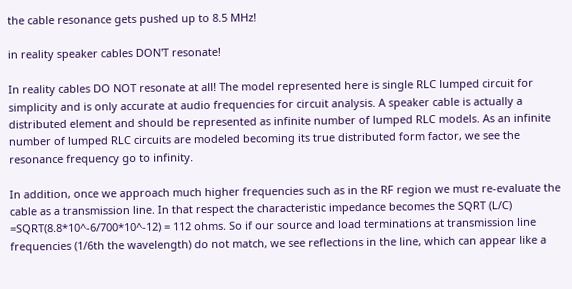the cable resonance gets pushed up to 8.5 MHz!

in reality speaker cables DON'T resonate!

In reality cables DO NOT resonate at all! The model represented here is single RLC lumped circuit for simplicity and is only accurate at audio frequencies for circuit analysis. A speaker cable is actually a distributed element and should be represented as infinite number of lumped RLC models. As an infinite number of lumped RLC circuits are modeled becoming its true distributed form factor, we see the resonance frequency go to infinity.

In addition, once we approach much higher frequencies such as in the RF region we must re-evaluate the cable as a transmission line. In that respect the characteristic impedance becomes the SQRT (L/C) =SQRT(8.8*10^-6/700*10^-12) = 112 ohms. So if our source and load terminations at transmission line frequencies (1/6th the wavelength) do not match, we see reflections in the line, which can appear like a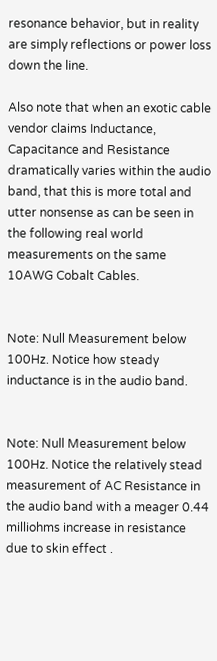resonance behavior, but in reality are simply reflections or power loss down the line.

Also note that when an exotic cable vendor claims Inductance, Capacitance and Resistance dramatically varies within the audio band, that this is more total and utter nonsense as can be seen in the following real world measurements on the same 10AWG Cobalt Cables.


Note: Null Measurement below 100Hz. Notice how steady inductance is in the audio band.


Note: Null Measurement below 100Hz. Notice the relatively stead measurement of AC Resistance in the audio band with a meager 0.44 milliohms increase in resistance due to skin effect .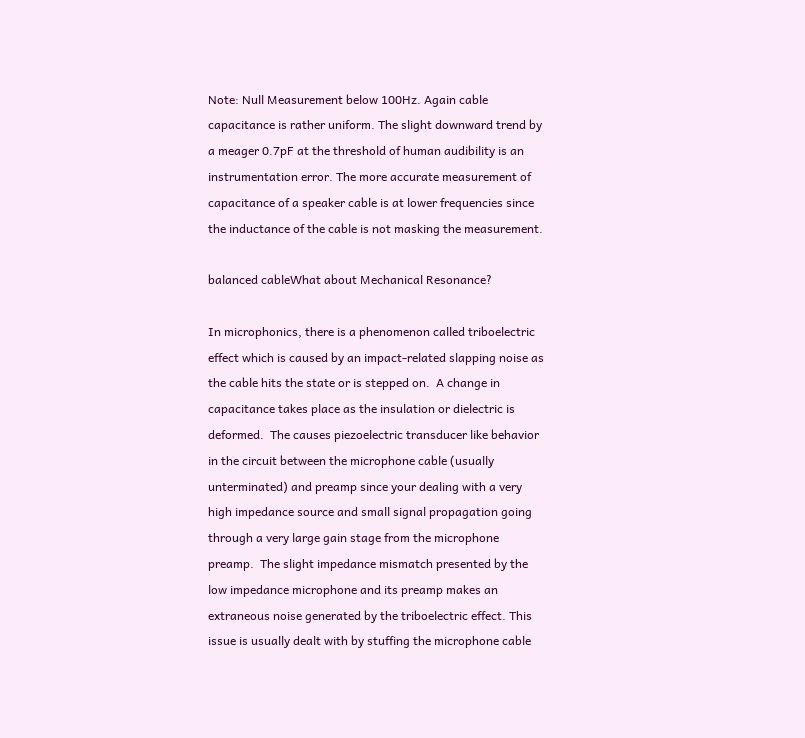Note: Null Measurement below 100Hz. Again cable capacitance is rather uniform. The slight downward trend by a meager 0.7pF at the threshold of human audibility is an instrumentation error. The more accurate measurement of capacitance of a speaker cable is at lower frequencies since the inductance of the cable is not masking the measurement.

balanced cableWhat about Mechanical Resonance?

In microphonics, there is a phenomenon called triboelectric effect which is caused by an impact-related slapping noise as the cable hits the state or is stepped on.  A change in capacitance takes place as the insulation or dielectric is deformed.  The causes piezoelectric transducer like behavior in the circuit between the microphone cable (usually unterminated) and preamp since your dealing with a very high impedance source and small signal propagation going through a very large gain stage from the microphone preamp.  The slight impedance mismatch presented by the low impedance microphone and its preamp makes an extraneous noise generated by the triboelectric effect. This issue is usually dealt with by stuffing the microphone cable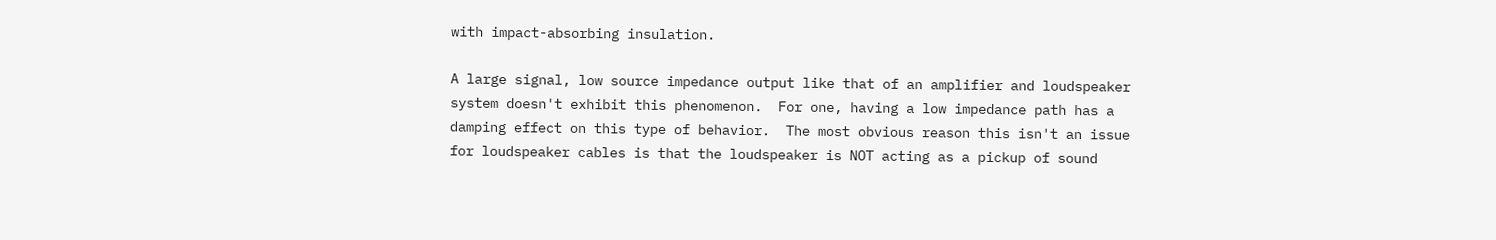with impact-absorbing insulation.

A large signal, low source impedance output like that of an amplifier and loudspeaker system doesn't exhibit this phenomenon.  For one, having a low impedance path has a damping effect on this type of behavior.  The most obvious reason this isn't an issue for loudspeaker cables is that the loudspeaker is NOT acting as a pickup of sound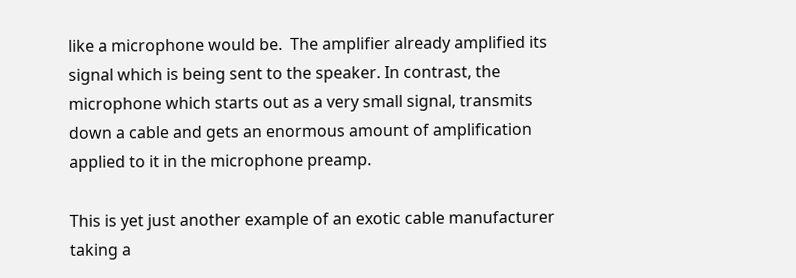like a microphone would be.  The amplifier already amplified its signal which is being sent to the speaker. In contrast, the microphone which starts out as a very small signal, transmits down a cable and gets an enormous amount of amplification applied to it in the microphone preamp.

This is yet just another example of an exotic cable manufacturer taking a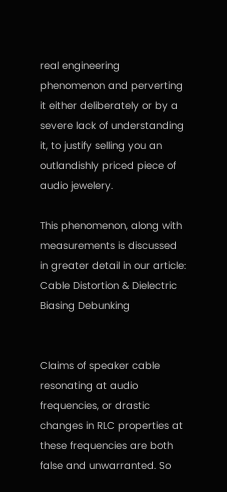real engineering phenomenon and perverting it either deliberately or by a severe lack of understanding it, to justify selling you an outlandishly priced piece of audio jewelery.

This phenomenon, along with measurements is discussed in greater detail in our article: Cable Distortion & Dielectric Biasing Debunking


Claims of speaker cable resonating at audio frequencies, or drastic changes in RLC properties at these frequencies are both false and unwarranted. So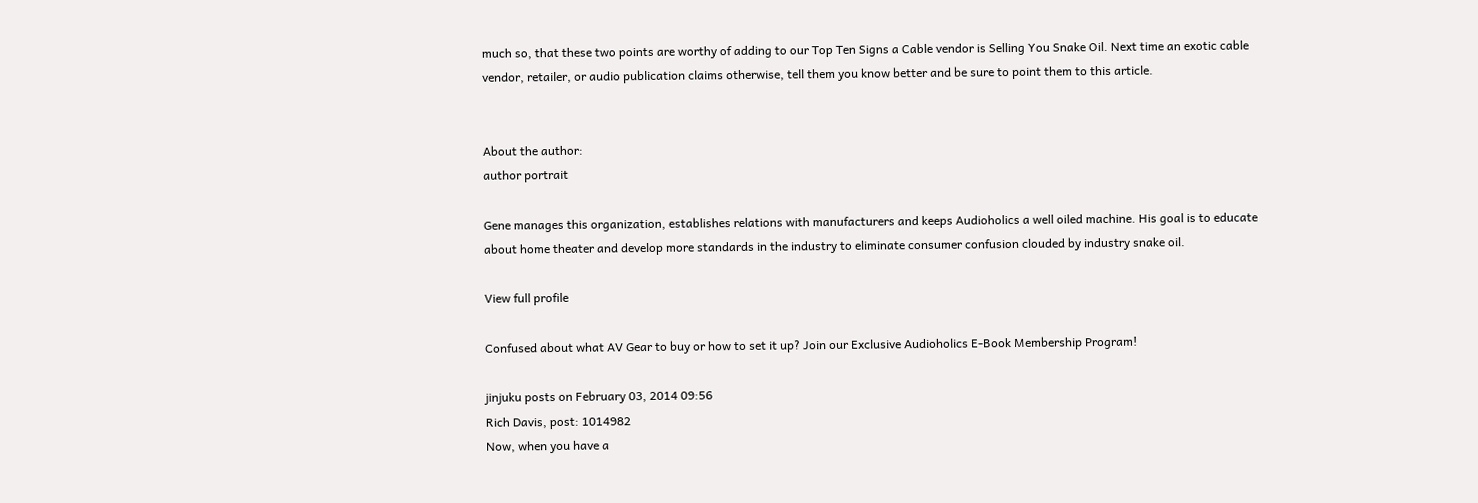much so, that these two points are worthy of adding to our Top Ten Signs a Cable vendor is Selling You Snake Oil. Next time an exotic cable vendor, retailer, or audio publication claims otherwise, tell them you know better and be sure to point them to this article.


About the author:
author portrait

Gene manages this organization, establishes relations with manufacturers and keeps Audioholics a well oiled machine. His goal is to educate about home theater and develop more standards in the industry to eliminate consumer confusion clouded by industry snake oil.

View full profile

Confused about what AV Gear to buy or how to set it up? Join our Exclusive Audioholics E-Book Membership Program!

jinjuku posts on February 03, 2014 09:56
Rich Davis, post: 1014982
Now, when you have a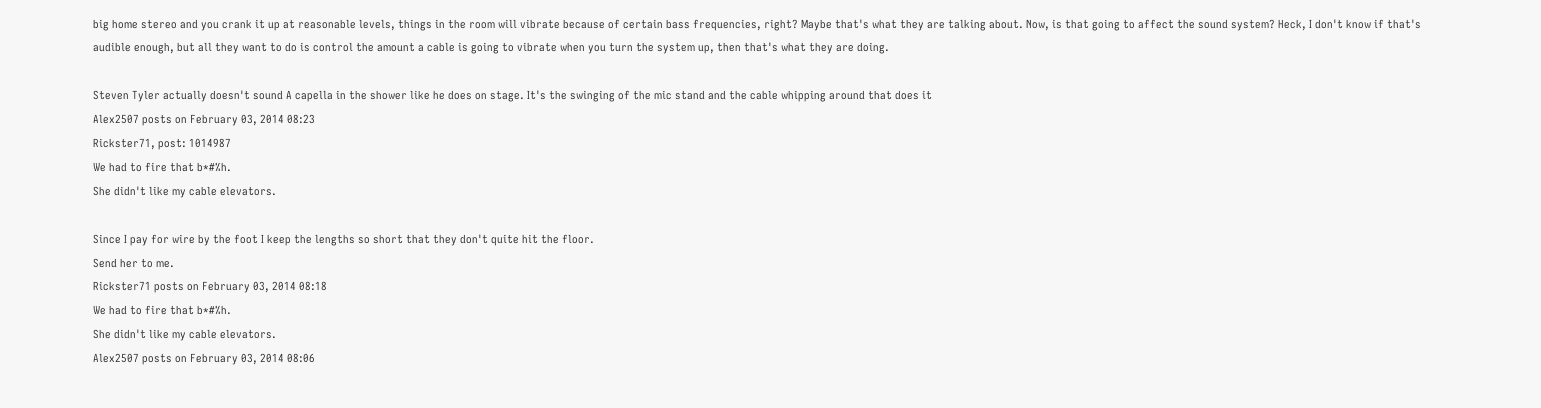big home stereo and you crank it up at reasonable levels, things in the room will vibrate because of certain bass frequencies, right? Maybe that's what they are talking about. Now, is that going to affect the sound system? Heck, I don't know if that's audible enough, but all they want to do is control the amount a cable is going to vibrate when you turn the system up, then that's what they are doing.

Steven Tyler actually doesn't sound A capella in the shower like he does on stage. It's the swinging of the mic stand and the cable whipping around that does it
Alex2507 posts on February 03, 2014 08:23
Rickster71, post: 1014987
We had to fire that b*#%h.
She didn't like my cable elevators.

Since I pay for wire by the foot I keep the lengths so short that they don't quite hit the floor.
Send her to me.
Rickster71 posts on February 03, 2014 08:18
We had to fire that b*#%h.
She didn't like my cable elevators.
Alex2507 posts on February 03, 2014 08:06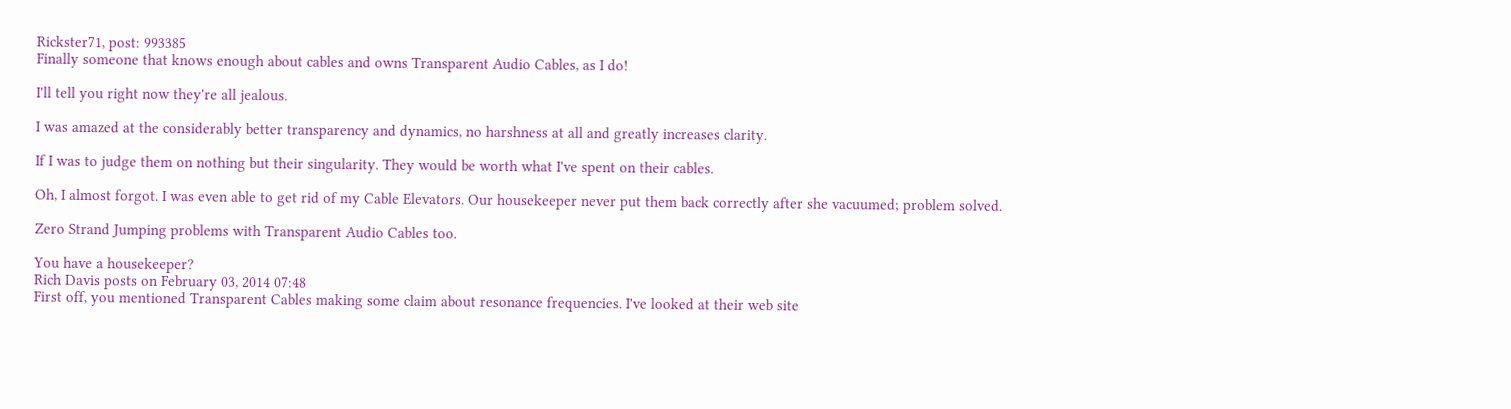Rickster71, post: 993385
Finally someone that knows enough about cables and owns Transparent Audio Cables, as I do!

I'll tell you right now they're all jealous.

I was amazed at the considerably better transparency and dynamics, no harshness at all and greatly increases clarity.

If I was to judge them on nothing but their singularity. They would be worth what I've spent on their cables.

Oh, I almost forgot. I was even able to get rid of my Cable Elevators. Our housekeeper never put them back correctly after she vacuumed; problem solved.

Zero Strand Jumping problems with Transparent Audio Cables too.

You have a housekeeper?
Rich Davis posts on February 03, 2014 07:48
First off, you mentioned Transparent Cables making some claim about resonance frequencies. I've looked at their web site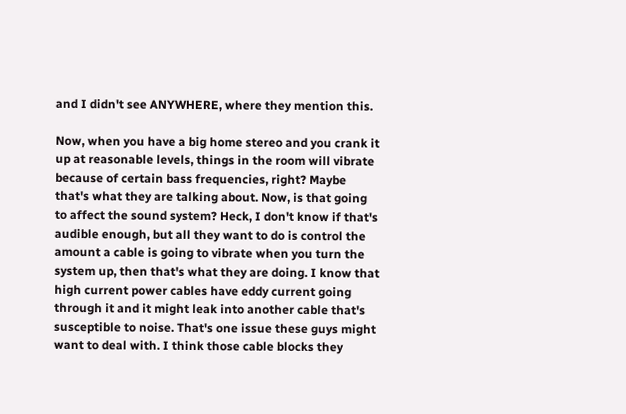and I didn't see ANYWHERE, where they mention this.

Now, when you have a big home stereo and you crank it up at reasonable levels, things in the room will vibrate because of certain bass frequencies, right? Maybe that's what they are talking about. Now, is that going to affect the sound system? Heck, I don't know if that's audible enough, but all they want to do is control the amount a cable is going to vibrate when you turn the system up, then that's what they are doing. I know that high current power cables have eddy current going through it and it might leak into another cable that's susceptible to noise. That's one issue these guys might want to deal with. I think those cable blocks they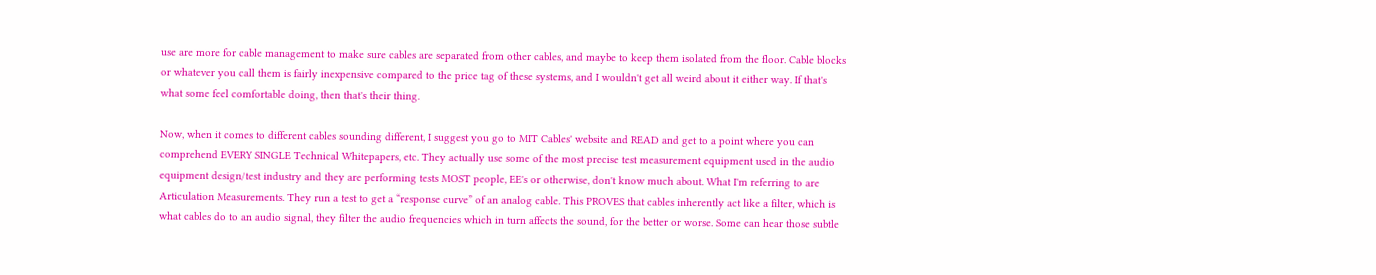use are more for cable management to make sure cables are separated from other cables, and maybe to keep them isolated from the floor. Cable blocks or whatever you call them is fairly inexpensive compared to the price tag of these systems, and I wouldn't get all weird about it either way. If that's what some feel comfortable doing, then that's their thing.

Now, when it comes to different cables sounding different, I suggest you go to MIT Cables' website and READ and get to a point where you can comprehend EVERY SINGLE Technical Whitepapers, etc. They actually use some of the most precise test measurement equipment used in the audio equipment design/test industry and they are performing tests MOST people, EE's or otherwise, don't know much about. What I'm referring to are Articulation Measurements. They run a test to get a “response curve” of an analog cable. This PROVES that cables inherently act like a filter, which is what cables do to an audio signal, they filter the audio frequencies which in turn affects the sound, for the better or worse. Some can hear those subtle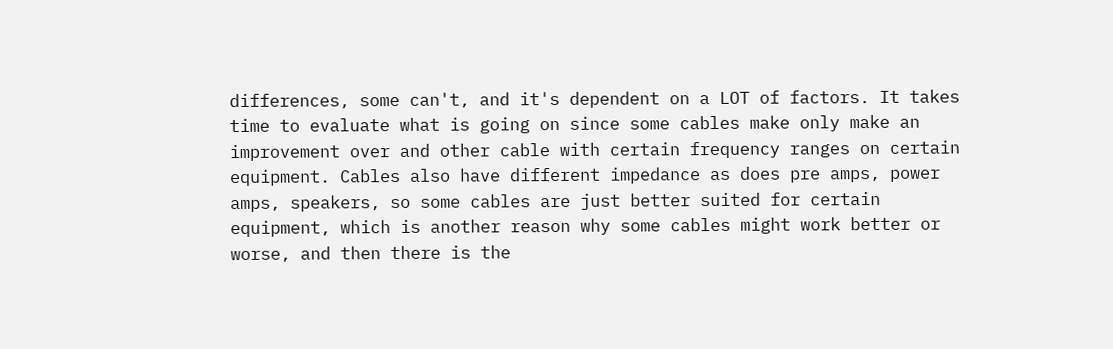differences, some can't, and it's dependent on a LOT of factors. It takes time to evaluate what is going on since some cables make only make an improvement over and other cable with certain frequency ranges on certain equipment. Cables also have different impedance as does pre amps, power amps, speakers, so some cables are just better suited for certain equipment, which is another reason why some cables might work better or worse, and then there is the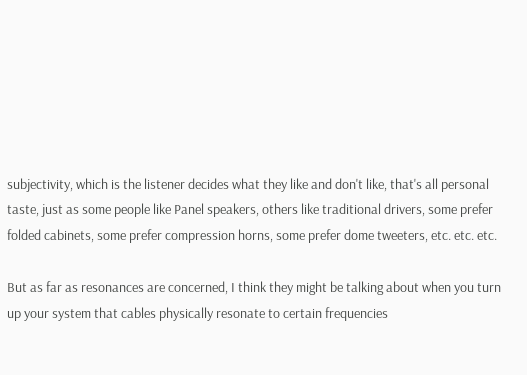subjectivity, which is the listener decides what they like and don't like, that's all personal taste, just as some people like Panel speakers, others like traditional drivers, some prefer folded cabinets, some prefer compression horns, some prefer dome tweeters, etc. etc. etc.

But as far as resonances are concerned, I think they might be talking about when you turn up your system that cables physically resonate to certain frequencies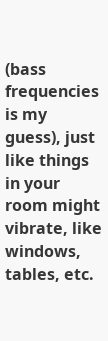(bass frequencies is my guess), just like things in your room might vibrate, like windows, tables, etc.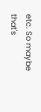etc. So maybe that's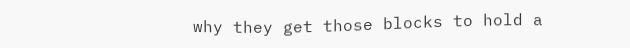why they get those blocks to hold a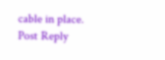cable in place.
Post Reply